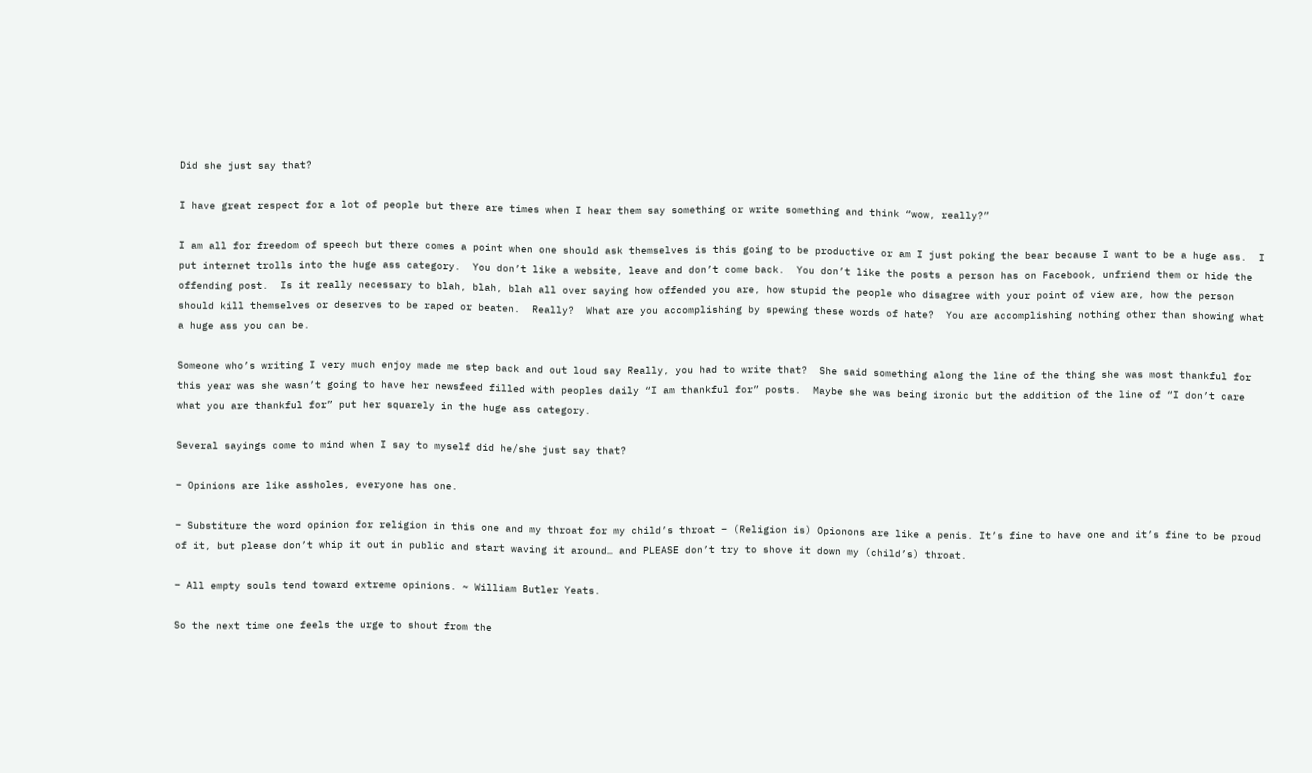Did she just say that?

I have great respect for a lot of people but there are times when I hear them say something or write something and think “wow, really?”

I am all for freedom of speech but there comes a point when one should ask themselves is this going to be productive or am I just poking the bear because I want to be a huge ass.  I put internet trolls into the huge ass category.  You don’t like a website, leave and don’t come back.  You don’t like the posts a person has on Facebook, unfriend them or hide the offending post.  Is it really necessary to blah, blah, blah all over saying how offended you are, how stupid the people who disagree with your point of view are, how the person should kill themselves or deserves to be raped or beaten.  Really?  What are you accomplishing by spewing these words of hate?  You are accomplishing nothing other than showing what a huge ass you can be.

Someone who’s writing I very much enjoy made me step back and out loud say Really, you had to write that?  She said something along the line of the thing she was most thankful for this year was she wasn’t going to have her newsfeed filled with peoples daily “I am thankful for” posts.  Maybe she was being ironic but the addition of the line of “I don’t care what you are thankful for” put her squarely in the huge ass category.

Several sayings come to mind when I say to myself did he/she just say that?

– Opinions are like assholes, everyone has one.

– Substiture the word opinion for religion in this one and my throat for my child’s throat – (Religion is) Opionons are like a penis. It’s fine to have one and it’s fine to be proud of it, but please don’t whip it out in public and start waving it around… and PLEASE don’t try to shove it down my (child’s) throat.

– All empty souls tend toward extreme opinions. ~ William Butler Yeats.

So the next time one feels the urge to shout from the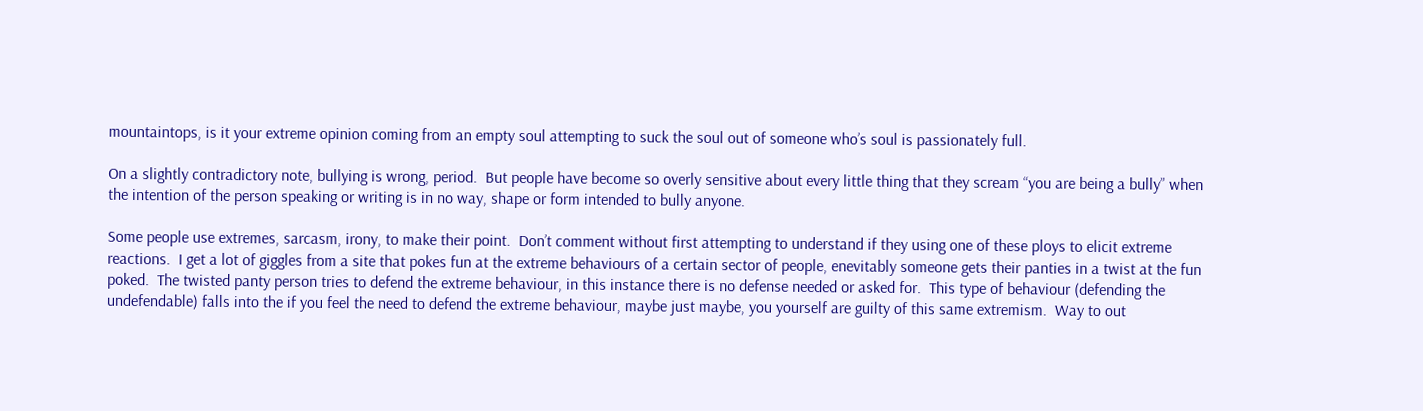mountaintops, is it your extreme opinion coming from an empty soul attempting to suck the soul out of someone who’s soul is passionately full.

On a slightly contradictory note, bullying is wrong, period.  But people have become so overly sensitive about every little thing that they scream “you are being a bully” when the intention of the person speaking or writing is in no way, shape or form intended to bully anyone.

Some people use extremes, sarcasm, irony, to make their point.  Don’t comment without first attempting to understand if they using one of these ploys to elicit extreme reactions.  I get a lot of giggles from a site that pokes fun at the extreme behaviours of a certain sector of people, enevitably someone gets their panties in a twist at the fun poked.  The twisted panty person tries to defend the extreme behaviour, in this instance there is no defense needed or asked for.  This type of behaviour (defending the undefendable) falls into the if you feel the need to defend the extreme behaviour, maybe just maybe, you yourself are guilty of this same extremism.  Way to out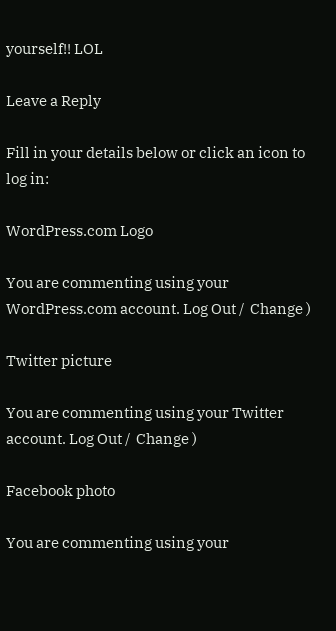yourself!! LOL

Leave a Reply

Fill in your details below or click an icon to log in:

WordPress.com Logo

You are commenting using your WordPress.com account. Log Out /  Change )

Twitter picture

You are commenting using your Twitter account. Log Out /  Change )

Facebook photo

You are commenting using your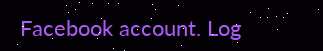Facebook account. Log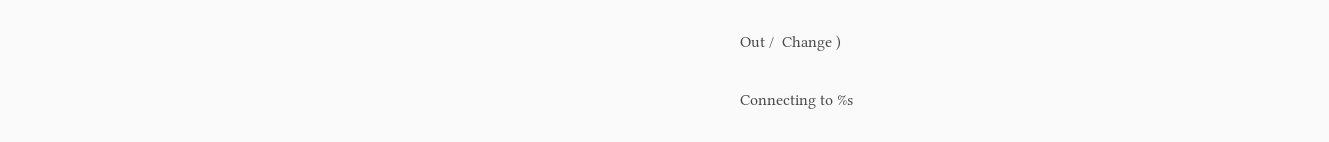Out /  Change )

Connecting to %s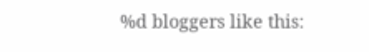%d bloggers like this: